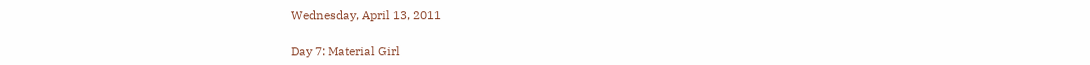Wednesday, April 13, 2011

Day 7: Material Girl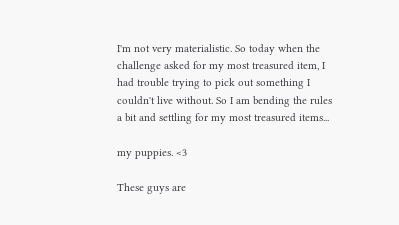I'm not very materialistic. So today when the challenge asked for my most treasured item, I had trouble trying to pick out something I couldn't live without. So I am bending the rules a bit and settling for my most treasured items...

my puppies. <3

These guys are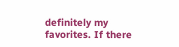definitely my favorites. If there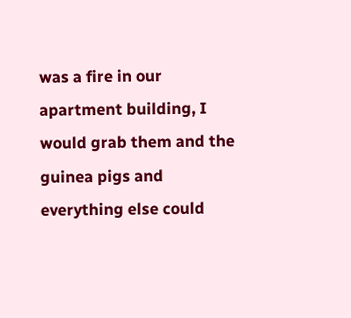was a fire in our apartment building, I would grab them and the guinea pigs and everything else could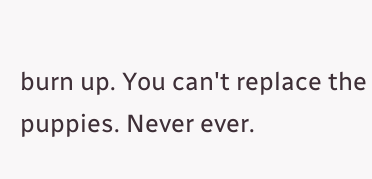burn up. You can't replace the puppies. Never ever.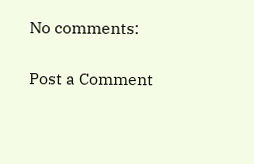No comments:

Post a Comment